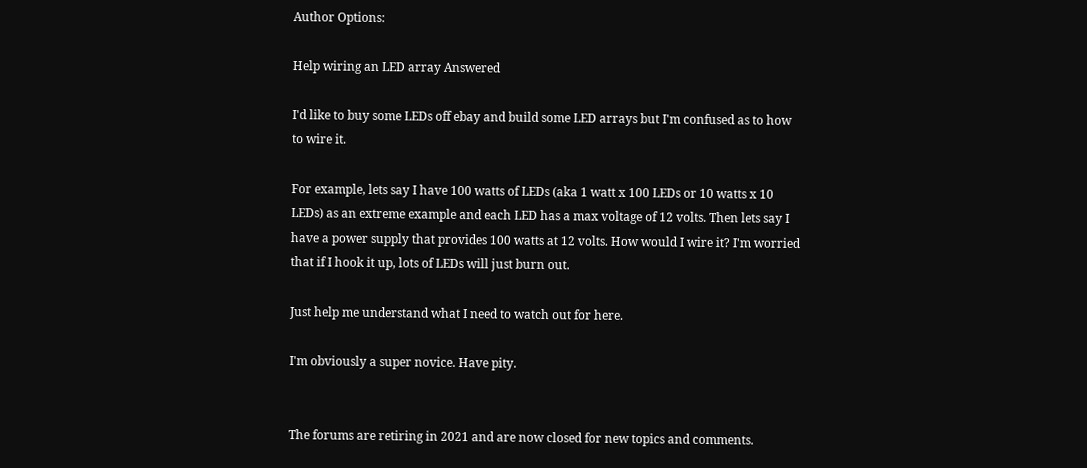Author Options:

Help wiring an LED array Answered

I'd like to buy some LEDs off ebay and build some LED arrays but I'm confused as to how to wire it.

For example, lets say I have 100 watts of LEDs (aka 1 watt x 100 LEDs or 10 watts x 10 LEDs) as an extreme example and each LED has a max voltage of 12 volts. Then lets say I have a power supply that provides 100 watts at 12 volts. How would I wire it? I'm worried that if I hook it up, lots of LEDs will just burn out.

Just help me understand what I need to watch out for here.

I'm obviously a super novice. Have pity.


The forums are retiring in 2021 and are now closed for new topics and comments.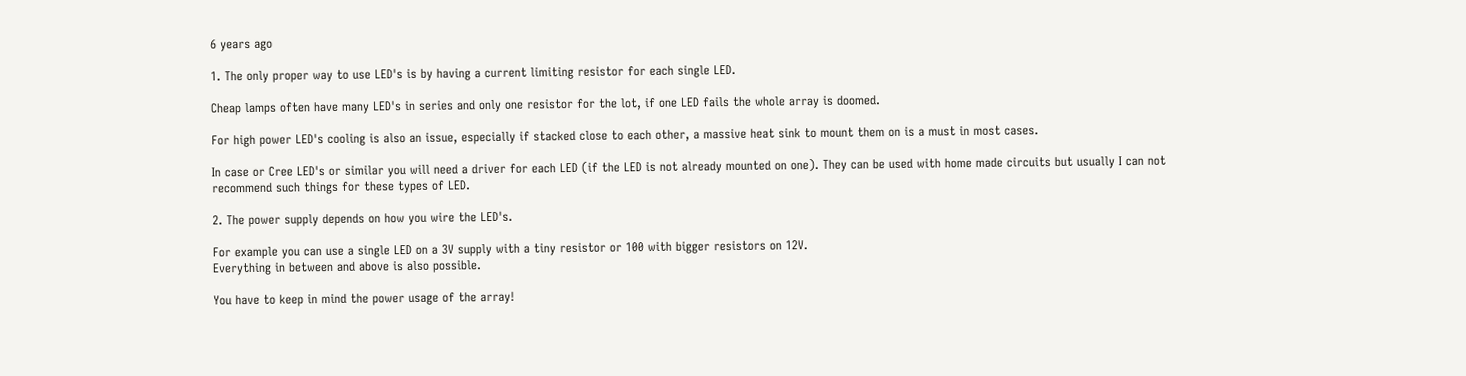6 years ago

1. The only proper way to use LED's is by having a current limiting resistor for each single LED.

Cheap lamps often have many LED's in series and only one resistor for the lot, if one LED fails the whole array is doomed.

For high power LED's cooling is also an issue, especially if stacked close to each other, a massive heat sink to mount them on is a must in most cases.

In case or Cree LED's or similar you will need a driver for each LED (if the LED is not already mounted on one). They can be used with home made circuits but usually I can not recommend such things for these types of LED.

2. The power supply depends on how you wire the LED's.

For example you can use a single LED on a 3V supply with a tiny resistor or 100 with bigger resistors on 12V.
Everything in between and above is also possible.

You have to keep in mind the power usage of the array!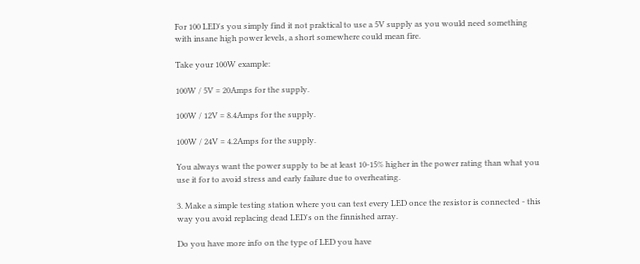For 100 LED's you simply find it not praktical to use a 5V supply as you would need something with insane high power levels, a short somewhere could mean fire.

Take your 100W example:

100W / 5V = 20Amps for the supply.

100W / 12V = 8.4Amps for the supply.

100W / 24V = 4.2Amps for the supply.

You always want the power supply to be at least 10-15% higher in the power rating than what you use it for to avoid stress and early failure due to overheating.

3. Make a simple testing station where you can test every LED once the resistor is connected - this way you avoid replacing dead LED's on the finnished array.

Do you have more info on the type of LED you have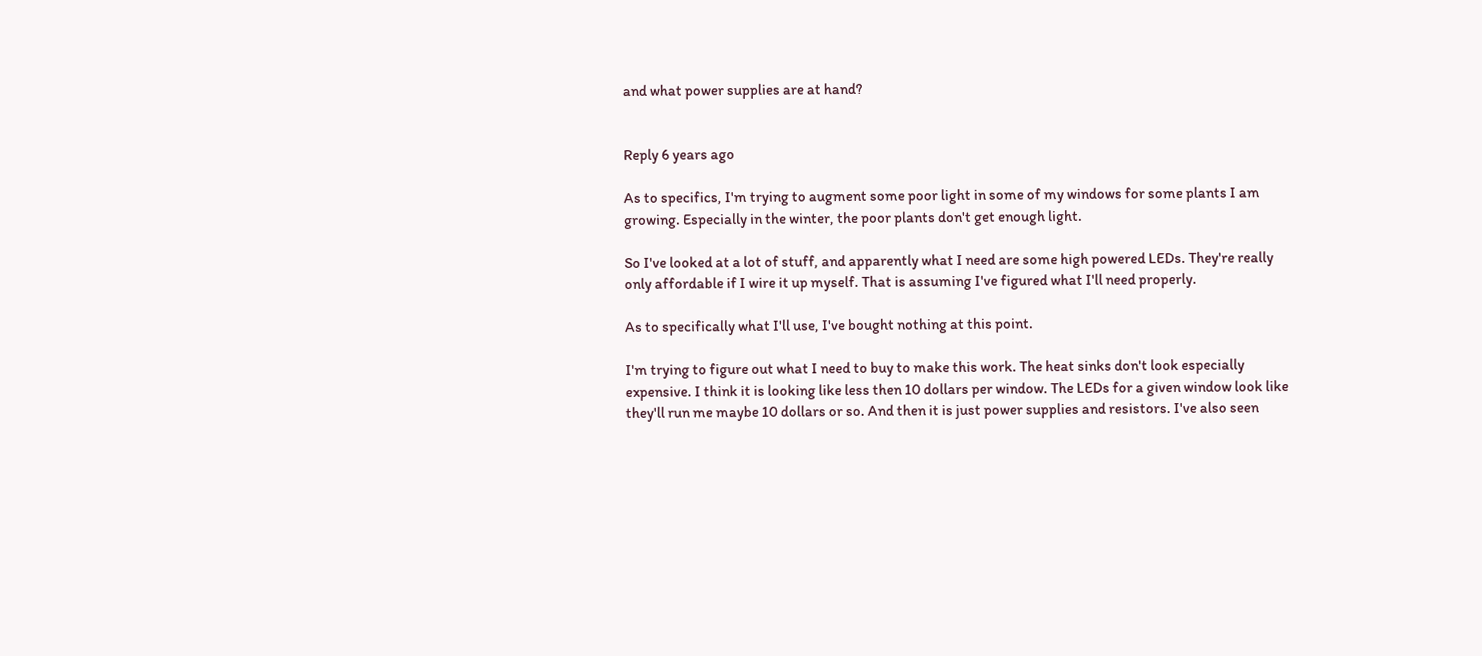and what power supplies are at hand?


Reply 6 years ago

As to specifics, I'm trying to augment some poor light in some of my windows for some plants I am growing. Especially in the winter, the poor plants don't get enough light.

So I've looked at a lot of stuff, and apparently what I need are some high powered LEDs. They're really only affordable if I wire it up myself. That is assuming I've figured what I'll need properly.

As to specifically what I'll use, I've bought nothing at this point.

I'm trying to figure out what I need to buy to make this work. The heat sinks don't look especially expensive. I think it is looking like less then 10 dollars per window. The LEDs for a given window look like they'll run me maybe 10 dollars or so. And then it is just power supplies and resistors. I've also seen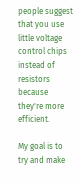people suggest that you use little voltage control chips instead of resistors because they're more efficient.

My goal is to try and make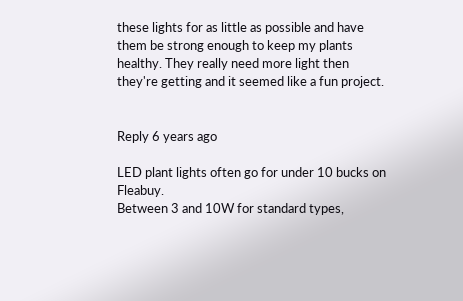these lights for as little as possible and have them be strong enough to keep my plants healthy. They really need more light then they're getting and it seemed like a fun project.


Reply 6 years ago

LED plant lights often go for under 10 bucks on Fleabuy.
Between 3 and 10W for standard types,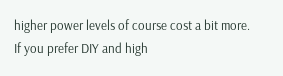higher power levels of course cost a bit more.
If you prefer DIY and high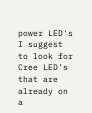power LED's I suggest to look for Cree LED's that are already on a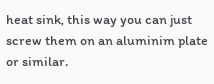heat sink, this way you can just screw them on an aluminim plate or similar.